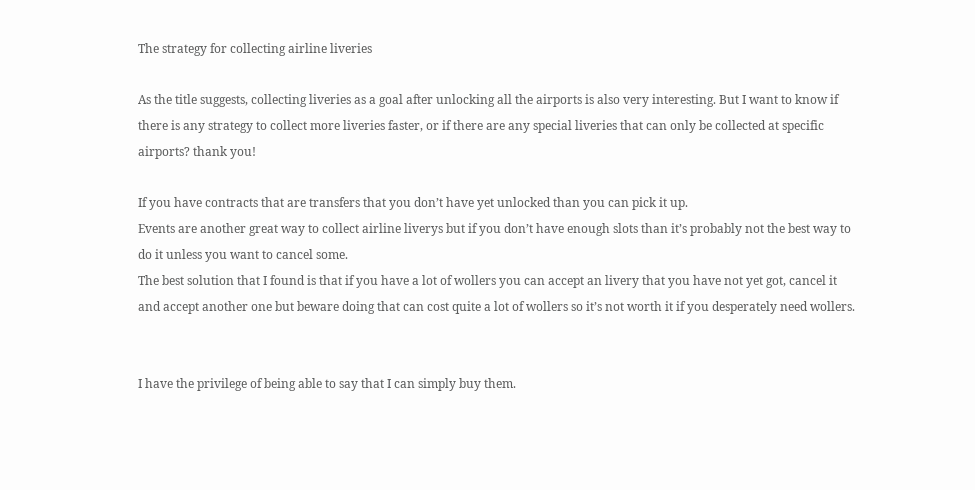The strategy for collecting airline liveries

As the title suggests, collecting liveries as a goal after unlocking all the airports is also very interesting. But I want to know if there is any strategy to collect more liveries faster, or if there are any special liveries that can only be collected at specific airports? thank you!

If you have contracts that are transfers that you don’t have yet unlocked than you can pick it up.
Events are another great way to collect airline liverys but if you don’t have enough slots than it’s probably not the best way to do it unless you want to cancel some.
The best solution that I found is that if you have a lot of wollers you can accept an livery that you have not yet got, cancel it and accept another one but beware doing that can cost quite a lot of wollers so it’s not worth it if you desperately need wollers.


I have the privilege of being able to say that I can simply buy them.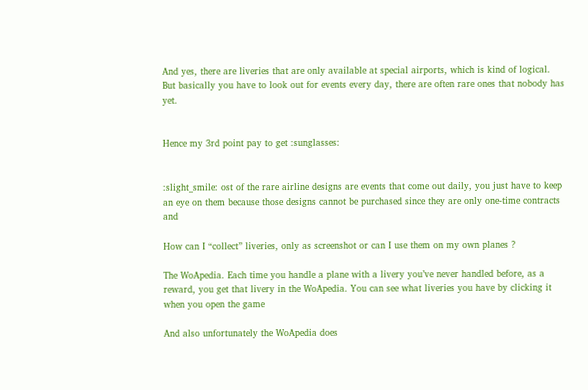And yes, there are liveries that are only available at special airports, which is kind of logical.
But basically you have to look out for events every day, there are often rare ones that nobody has yet.


Hence my 3rd point pay to get :sunglasses:


:slight_smile: ost of the rare airline designs are events that come out daily, you just have to keep an eye on them because those designs cannot be purchased since they are only one-time contracts and

How can I “collect” liveries, only as screenshot or can I use them on my own planes ?

The WoApedia. Each time you handle a plane with a livery you’ve never handled before, as a reward, you get that livery in the WoApedia. You can see what liveries you have by clicking it when you open the game

And also unfortunately the WoApedia does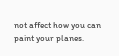not affect how you can paint your planes.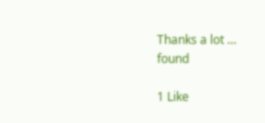Thanks a lot … found

1 Like